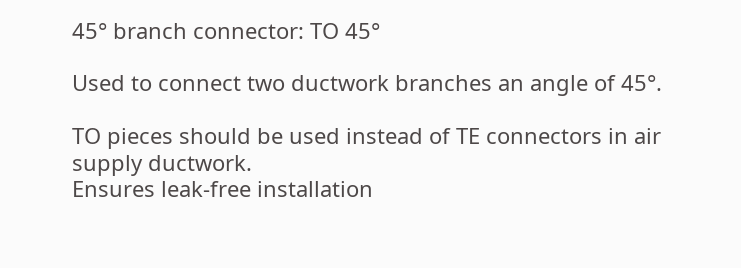45° branch connector: TO 45°

Used to connect two ductwork branches an angle of 45°.

TO pieces should be used instead of TE connectors in air supply ductwork.
Ensures leak-free installation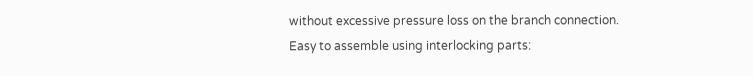without excessive pressure loss on the branch connection.
Easy to assemble using interlocking parts: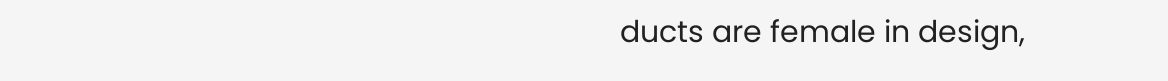ducts are female in design,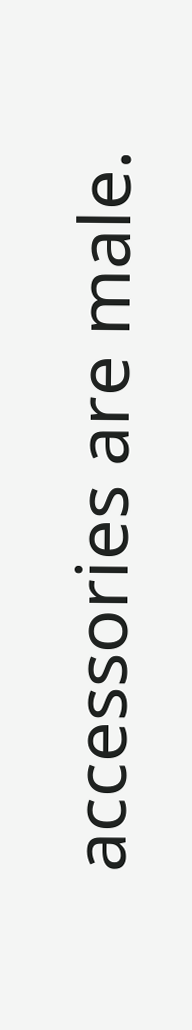accessories are male.